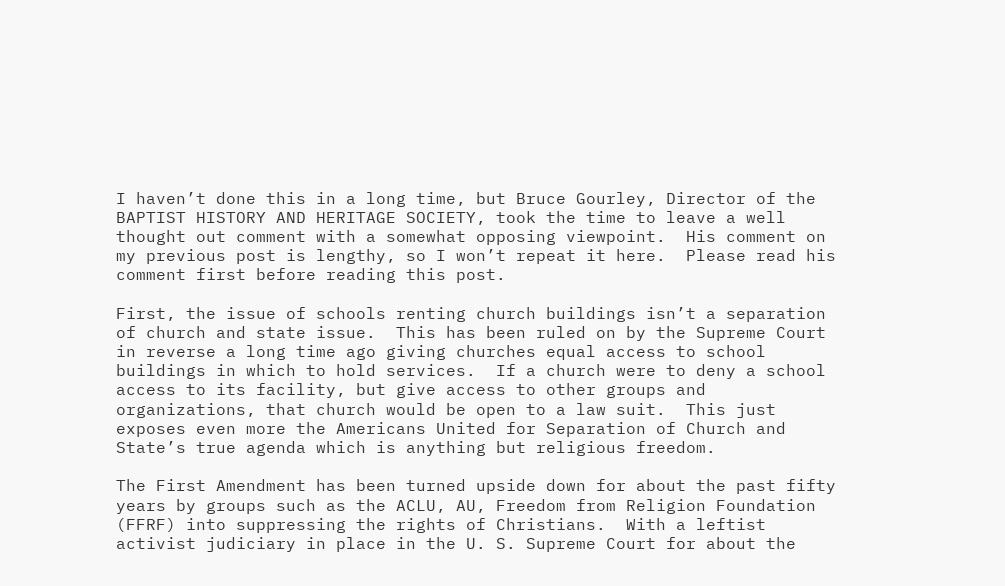I haven’t done this in a long time, but Bruce Gourley, Director of the BAPTIST HISTORY AND HERITAGE SOCIETY, took the time to leave a well thought out comment with a somewhat opposing viewpoint.  His comment on my previous post is lengthy, so I won’t repeat it here.  Please read his comment first before reading this post.

First, the issue of schools renting church buildings isn’t a separation of church and state issue.  This has been ruled on by the Supreme Court in reverse a long time ago giving churches equal access to school buildings in which to hold services.  If a church were to deny a school access to its facility, but give access to other groups and organizations, that church would be open to a law suit.  This just exposes even more the Americans United for Separation of Church and State’s true agenda which is anything but religious freedom.

The First Amendment has been turned upside down for about the past fifty years by groups such as the ACLU, AU, Freedom from Religion Foundation (FFRF) into suppressing the rights of Christians.  With a leftist activist judiciary in place in the U. S. Supreme Court for about the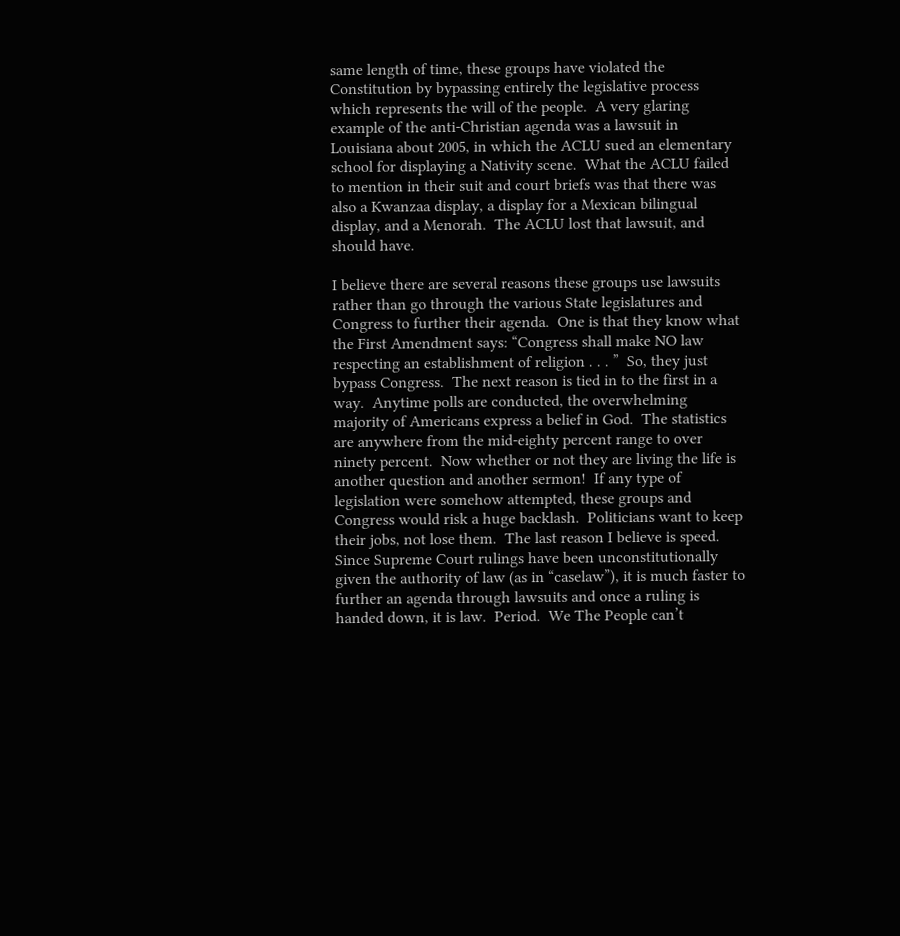same length of time, these groups have violated the Constitution by bypassing entirely the legislative process which represents the will of the people.  A very glaring example of the anti-Christian agenda was a lawsuit in Louisiana about 2005, in which the ACLU sued an elementary school for displaying a Nativity scene.  What the ACLU failed to mention in their suit and court briefs was that there was also a Kwanzaa display, a display for a Mexican bilingual display, and a Menorah.  The ACLU lost that lawsuit, and should have.

I believe there are several reasons these groups use lawsuits rather than go through the various State legislatures and Congress to further their agenda.  One is that they know what the First Amendment says: “Congress shall make NO law respecting an establishment of religion . . . ”  So, they just bypass Congress.  The next reason is tied in to the first in a way.  Anytime polls are conducted, the overwhelming majority of Americans express a belief in God.  The statistics are anywhere from the mid-eighty percent range to over ninety percent.  Now whether or not they are living the life is another question and another sermon!  If any type of legislation were somehow attempted, these groups and Congress would risk a huge backlash.  Politicians want to keep their jobs, not lose them.  The last reason I believe is speed.  Since Supreme Court rulings have been unconstitutionally given the authority of law (as in “caselaw”), it is much faster to further an agenda through lawsuits and once a ruling is handed down, it is law.  Period.  We The People can’t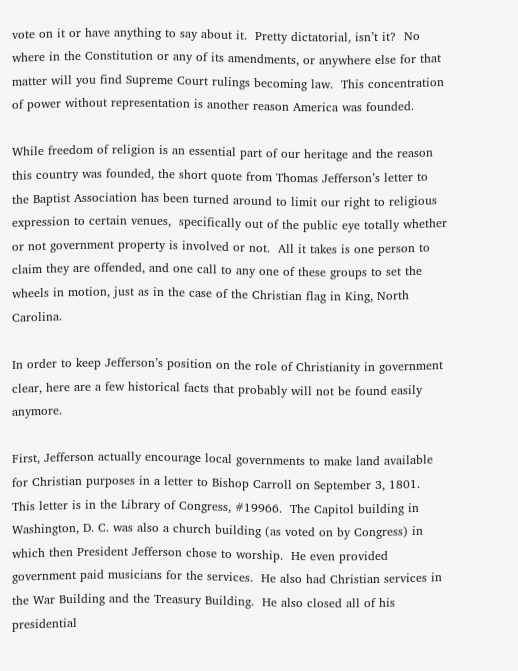vote on it or have anything to say about it.  Pretty dictatorial, isn’t it?  No where in the Constitution or any of its amendments, or anywhere else for that matter will you find Supreme Court rulings becoming law.  This concentration of power without representation is another reason America was founded.

While freedom of religion is an essential part of our heritage and the reason this country was founded, the short quote from Thomas Jefferson’s letter to the Baptist Association has been turned around to limit our right to religious expression to certain venues,  specifically out of the public eye totally whether or not government property is involved or not.  All it takes is one person to claim they are offended, and one call to any one of these groups to set the wheels in motion, just as in the case of the Christian flag in King, North Carolina.

In order to keep Jefferson’s position on the role of Christianity in government clear, here are a few historical facts that probably will not be found easily anymore.

First, Jefferson actually encourage local governments to make land available for Christian purposes in a letter to Bishop Carroll on September 3, 1801.  This letter is in the Library of Congress, #19966.  The Capitol building in Washington, D. C. was also a church building (as voted on by Congress) in which then President Jefferson chose to worship.  He even provided government paid musicians for the services.  He also had Christian services in the War Building and the Treasury Building.  He also closed all of his presidential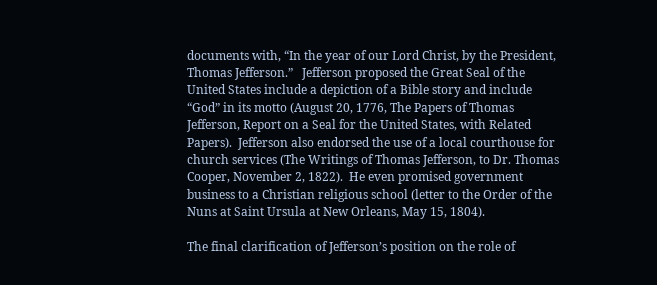documents with, “In the year of our Lord Christ, by the President, Thomas Jefferson.”   Jefferson proposed the Great Seal of the United States include a depiction of a Bible story and include “God” in its motto (August 20, 1776, The Papers of Thomas Jefferson, Report on a Seal for the United States, with Related Papers).  Jefferson also endorsed the use of a local courthouse for church services (The Writings of Thomas Jefferson, to Dr. Thomas Cooper, November 2, 1822).  He even promised government business to a Christian religious school (letter to the Order of the Nuns at Saint Ursula at New Orleans, May 15, 1804).

The final clarification of Jefferson’s position on the role of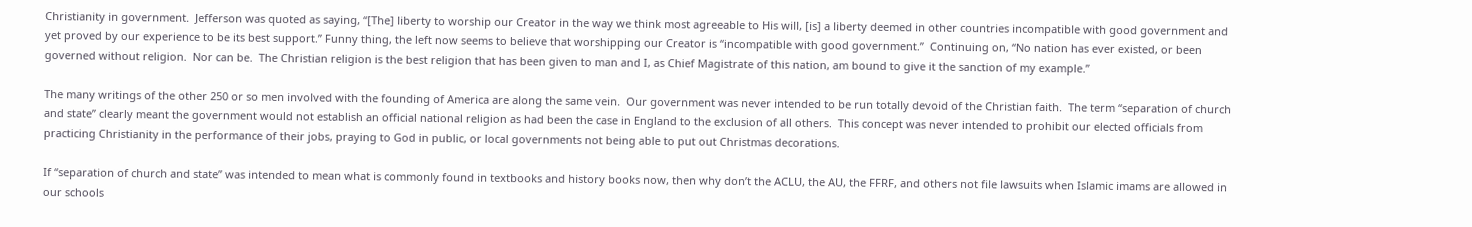Christianity in government.  Jefferson was quoted as saying, “[The] liberty to worship our Creator in the way we think most agreeable to His will, [is] a liberty deemed in other countries incompatible with good government and yet proved by our experience to be its best support.” Funny thing, the left now seems to believe that worshipping our Creator is “incompatible with good government.”  Continuing on, “No nation has ever existed, or been governed without religion.  Nor can be.  The Christian religion is the best religion that has been given to man and I, as Chief Magistrate of this nation, am bound to give it the sanction of my example.”

The many writings of the other 250 or so men involved with the founding of America are along the same vein.  Our government was never intended to be run totally devoid of the Christian faith.  The term “separation of church and state” clearly meant the government would not establish an official national religion as had been the case in England to the exclusion of all others.  This concept was never intended to prohibit our elected officials from practicing Christianity in the performance of their jobs, praying to God in public, or local governments not being able to put out Christmas decorations.

If “separation of church and state” was intended to mean what is commonly found in textbooks and history books now, then why don’t the ACLU, the AU, the FFRF, and others not file lawsuits when Islamic imams are allowed in our schools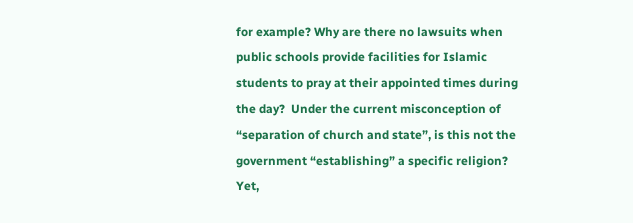for example? Why are there no lawsuits when public schools provide facilities for Islamic students to pray at their appointed times during the day?  Under the current misconception of “separation of church and state”, is this not the government “establishing” a specific religion?  Yet,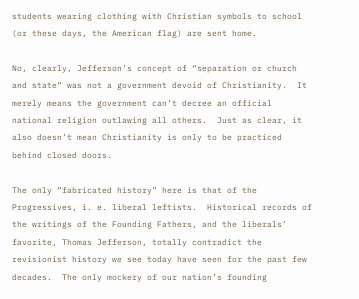students wearing clothing with Christian symbols to school (or these days, the American flag) are sent home.

No, clearly, Jefferson’s concept of “separation or church and state” was not a government devoid of Christianity.  It merely means the government can’t decree an official national religion outlawing all others.  Just as clear, it also doesn’t mean Christianity is only to be practiced behind closed doors.

The only “fabricated history” here is that of the Progressives, i. e. liberal leftists.  Historical records of the writings of the Founding Fathers, and the liberals’ favorite, Thomas Jefferson, totally contradict the revisionist history we see today have seen for the past few decades.  The only mockery of our nation’s founding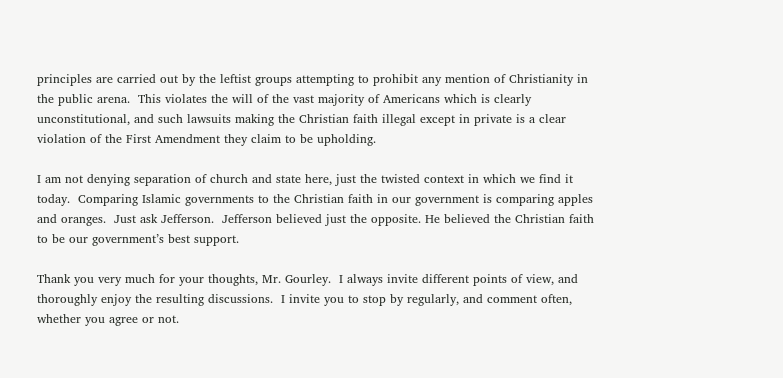principles are carried out by the leftist groups attempting to prohibit any mention of Christianity in the public arena.  This violates the will of the vast majority of Americans which is clearly unconstitutional, and such lawsuits making the Christian faith illegal except in private is a clear violation of the First Amendment they claim to be upholding.

I am not denying separation of church and state here, just the twisted context in which we find it today.  Comparing Islamic governments to the Christian faith in our government is comparing apples and oranges.  Just ask Jefferson.  Jefferson believed just the opposite. He believed the Christian faith to be our government’s best support.

Thank you very much for your thoughts, Mr. Gourley.  I always invite different points of view, and thoroughly enjoy the resulting discussions.  I invite you to stop by regularly, and comment often, whether you agree or not.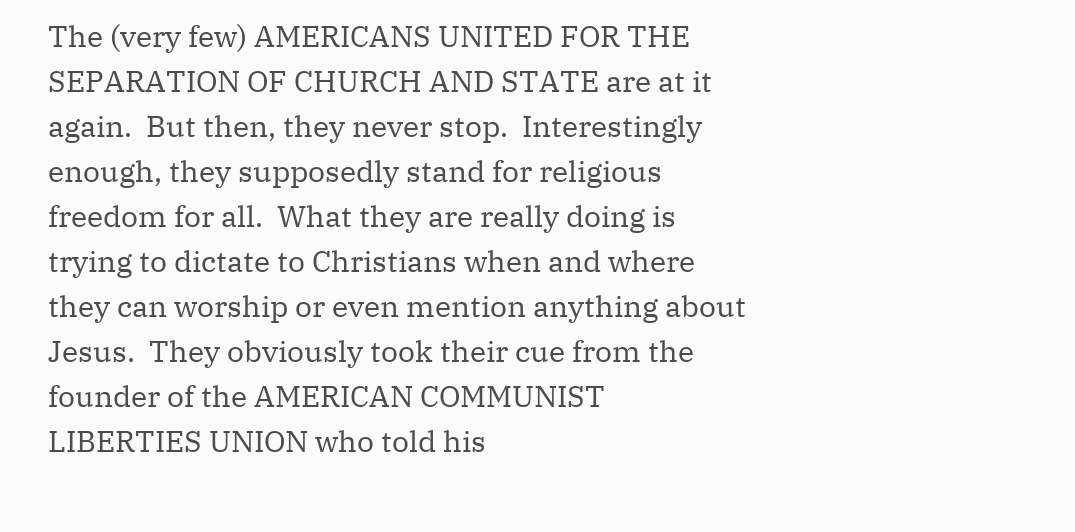The (very few) AMERICANS UNITED FOR THE SEPARATION OF CHURCH AND STATE are at it again.  But then, they never stop.  Interestingly enough, they supposedly stand for religious freedom for all.  What they are really doing is trying to dictate to Christians when and where they can worship or even mention anything about Jesus.  They obviously took their cue from the founder of the AMERICAN COMMUNIST LIBERTIES UNION who told his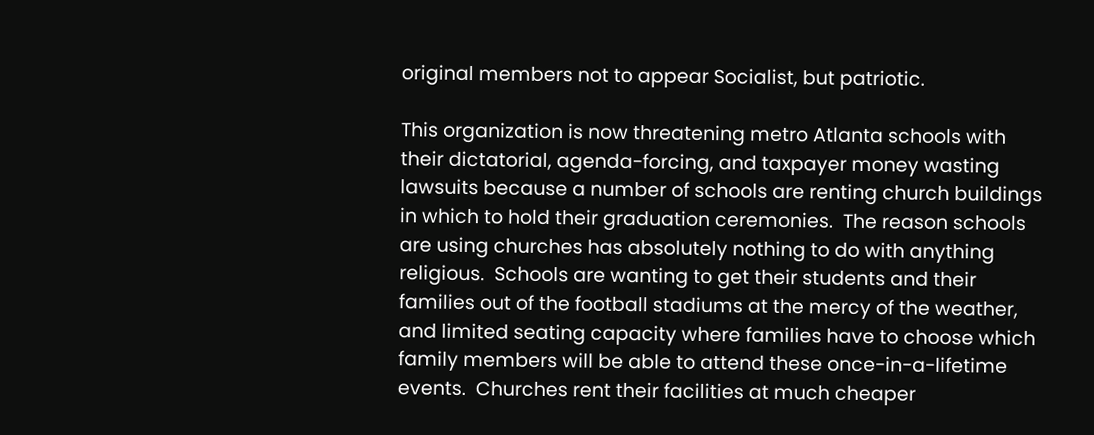original members not to appear Socialist, but patriotic.

This organization is now threatening metro Atlanta schools with their dictatorial, agenda-forcing, and taxpayer money wasting lawsuits because a number of schools are renting church buildings in which to hold their graduation ceremonies.  The reason schools are using churches has absolutely nothing to do with anything religious.  Schools are wanting to get their students and their families out of the football stadiums at the mercy of the weather, and limited seating capacity where families have to choose which family members will be able to attend these once-in-a-lifetime events.  Churches rent their facilities at much cheaper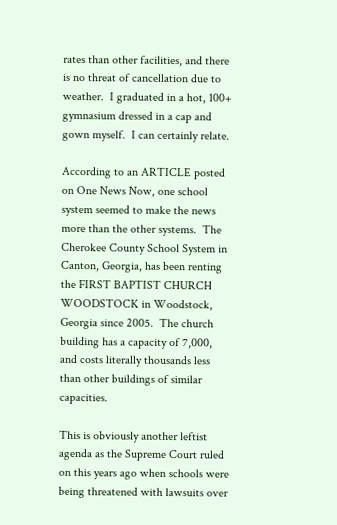rates than other facilities, and there is no threat of cancellation due to weather.  I graduated in a hot, 100+ gymnasium dressed in a cap and gown myself.  I can certainly relate.

According to an ARTICLE posted on One News Now, one school system seemed to make the news more than the other systems.  The Cherokee County School System in Canton, Georgia, has been renting the FIRST BAPTIST CHURCH WOODSTOCK in Woodstock, Georgia since 2005.  The church building has a capacity of 7,000, and costs literally thousands less than other buildings of similar capacities.

This is obviously another leftist agenda as the Supreme Court ruled on this years ago when schools were being threatened with lawsuits over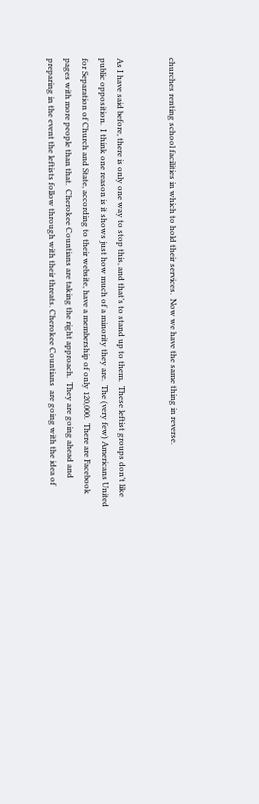churches renting school facilities in which to hold their services.  Now we have the same thing in reverse.


As I have said before, there is only one way to stop this, and that’s to stand up to them.  These leftist groups don’t like public opposition.  I think one reason is it shows just how much of a minority they are.  The (very few) Americans United for Separation of Church and State, according to their website, have a membership of only 120,000.  There are Facebook pages with more people than that.  Cherokee Countians are taking the right approach.  They are going ahead and preparing in the event the leftists follow through with their threats. Cherokee Countians  are going with the idea of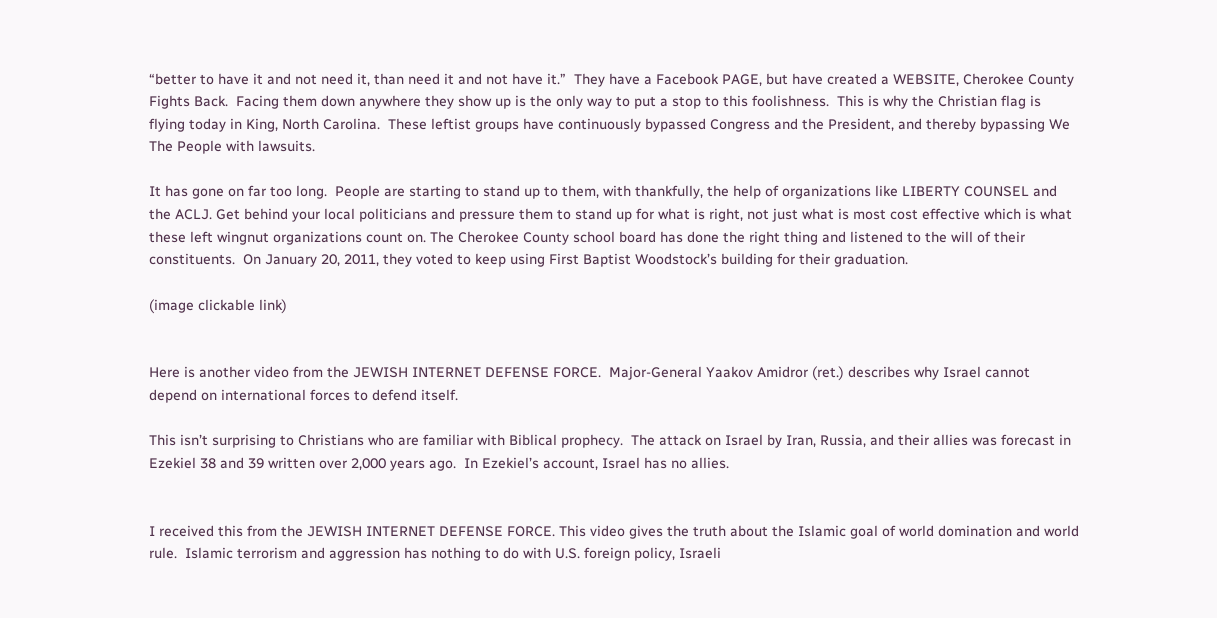“better to have it and not need it, than need it and not have it.”  They have a Facebook PAGE, but have created a WEBSITE, Cherokee County Fights Back.  Facing them down anywhere they show up is the only way to put a stop to this foolishness.  This is why the Christian flag is flying today in King, North Carolina.  These leftist groups have continuously bypassed Congress and the President, and thereby bypassing We The People with lawsuits.

It has gone on far too long.  People are starting to stand up to them, with thankfully, the help of organizations like LIBERTY COUNSEL and the ACLJ. Get behind your local politicians and pressure them to stand up for what is right, not just what is most cost effective which is what these left wingnut organizations count on. The Cherokee County school board has done the right thing and listened to the will of their constituents.  On January 20, 2011, they voted to keep using First Baptist Woodstock’s building for their graduation.

(image clickable link)


Here is another video from the JEWISH INTERNET DEFENSE FORCE.  Major-General Yaakov Amidror (ret.) describes why Israel cannot depend on international forces to defend itself.

This isn’t surprising to Christians who are familiar with Biblical prophecy.  The attack on Israel by Iran, Russia, and their allies was forecast in Ezekiel 38 and 39 written over 2,000 years ago.  In Ezekiel’s account, Israel has no allies.


I received this from the JEWISH INTERNET DEFENSE FORCE. This video gives the truth about the Islamic goal of world domination and world rule.  Islamic terrorism and aggression has nothing to do with U.S. foreign policy, Israeli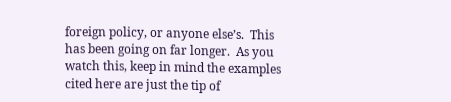foreign policy, or anyone else’s.  This has been going on far longer.  As you watch this, keep in mind the examples cited here are just the tip of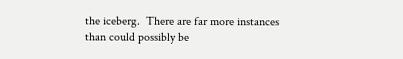the iceberg.  There are far more instances than could possibly be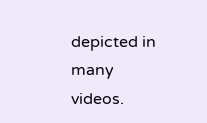depicted in many videos.